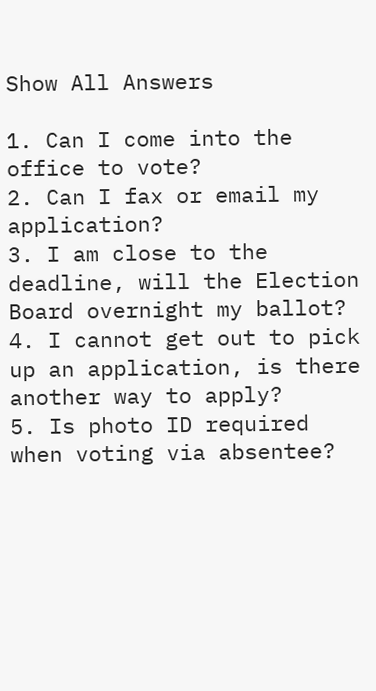Show All Answers

1. Can I come into the office to vote?
2. Can I fax or email my application?
3. I am close to the deadline, will the Election Board overnight my ballot?
4. I cannot get out to pick up an application, is there another way to apply?
5. Is photo ID required when voting via absentee?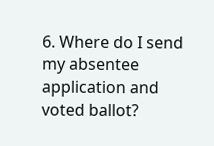6. Where do I send my absentee application and voted ballot?